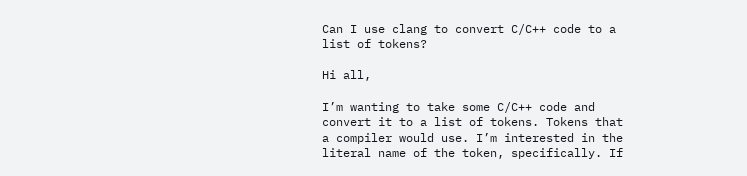Can I use clang to convert C/C++ code to a list of tokens?

Hi all,

I’m wanting to take some C/C++ code and convert it to a list of tokens. Tokens that a compiler would use. I’m interested in the literal name of the token, specifically. If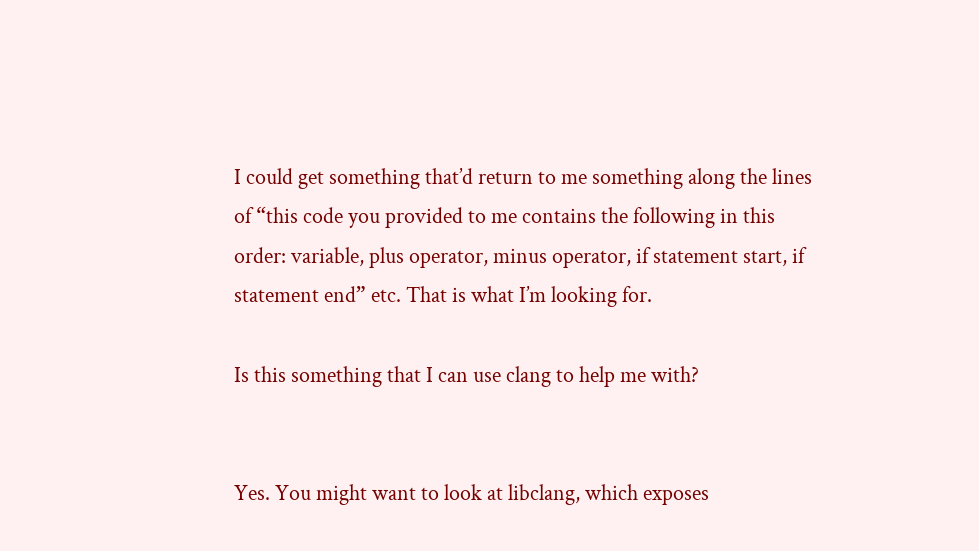I could get something that’d return to me something along the lines of “this code you provided to me contains the following in this order: variable, plus operator, minus operator, if statement start, if statement end” etc. That is what I’m looking for.

Is this something that I can use clang to help me with?


Yes. You might want to look at libclang, which exposes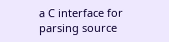a C interface for
parsing source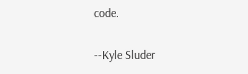code.

--Kyle Sluder